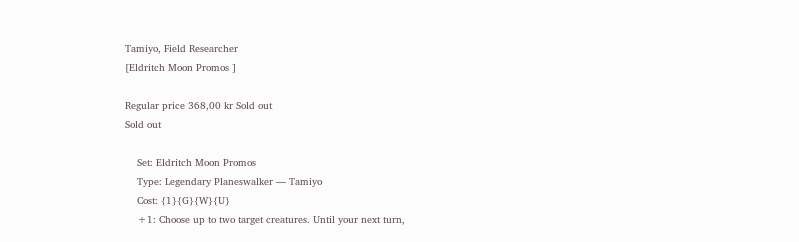Tamiyo, Field Researcher
[Eldritch Moon Promos ]

Regular price 368,00 kr Sold out
Sold out

    Set: Eldritch Moon Promos
    Type: Legendary Planeswalker — Tamiyo
    Cost: {1}{G}{W}{U}
    +1: Choose up to two target creatures. Until your next turn,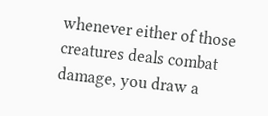whenever either of those creatures deals combat damage, you draw a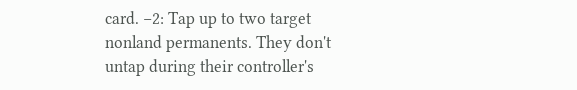card. −2: Tap up to two target nonland permanents. They don't untap during their controller's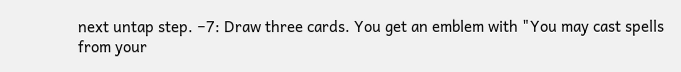next untap step. −7: Draw three cards. You get an emblem with "You may cast spells from your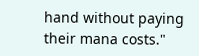hand without paying their mana costs."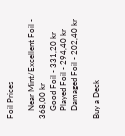Foil Prices

    Near Mint/Excellent Foil - 368,00 kr
    Good Foil - 331,20 kr
    Played Foil - 294,40 kr
    Damaged Foil - 202,40 kr

Buy a Deck